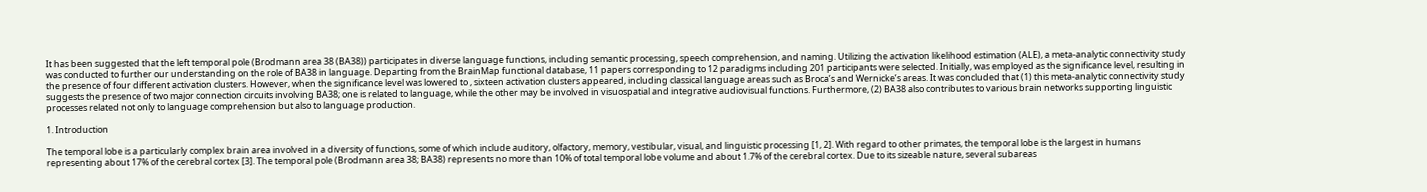It has been suggested that the left temporal pole (Brodmann area 38 (BA38)) participates in diverse language functions, including semantic processing, speech comprehension, and naming. Utilizing the activation likelihood estimation (ALE), a meta-analytic connectivity study was conducted to further our understanding on the role of BA38 in language. Departing from the BrainMap functional database, 11 papers corresponding to 12 paradigms including 201 participants were selected. Initially, was employed as the significance level, resulting in the presence of four different activation clusters. However, when the significance level was lowered to , sixteen activation clusters appeared, including classical language areas such as Broca’s and Wernicke’s areas. It was concluded that (1) this meta-analytic connectivity study suggests the presence of two major connection circuits involving BA38; one is related to language, while the other may be involved in visuospatial and integrative audiovisual functions. Furthermore, (2) BA38 also contributes to various brain networks supporting linguistic processes related not only to language comprehension but also to language production.

1. Introduction

The temporal lobe is a particularly complex brain area involved in a diversity of functions, some of which include auditory, olfactory, memory, vestibular, visual, and linguistic processing [1, 2]. With regard to other primates, the temporal lobe is the largest in humans representing about 17% of the cerebral cortex [3]. The temporal pole (Brodmann area 38; BA38) represents no more than 10% of total temporal lobe volume and about 1.7% of the cerebral cortex. Due to its sizeable nature, several subareas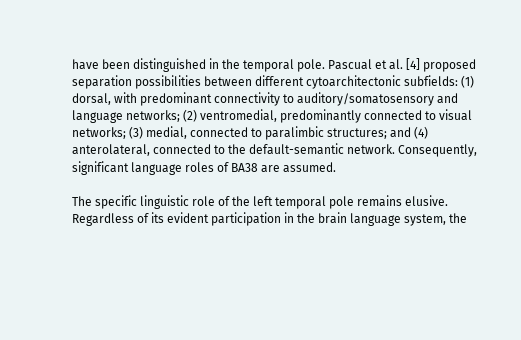have been distinguished in the temporal pole. Pascual et al. [4] proposed separation possibilities between different cytoarchitectonic subfields: (1) dorsal, with predominant connectivity to auditory/somatosensory and language networks; (2) ventromedial, predominantly connected to visual networks; (3) medial, connected to paralimbic structures; and (4) anterolateral, connected to the default-semantic network. Consequently, significant language roles of BA38 are assumed.

The specific linguistic role of the left temporal pole remains elusive. Regardless of its evident participation in the brain language system, the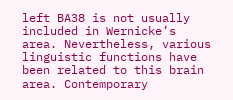left BA38 is not usually included in Wernicke’s area. Nevertheless, various linguistic functions have been related to this brain area. Contemporary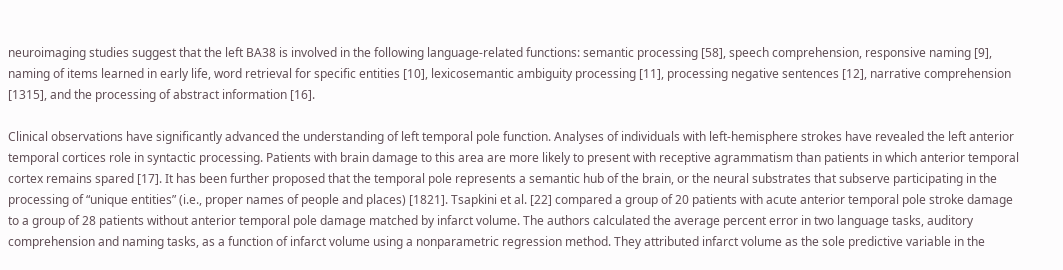neuroimaging studies suggest that the left BA38 is involved in the following language-related functions: semantic processing [58], speech comprehension, responsive naming [9], naming of items learned in early life, word retrieval for specific entities [10], lexicosemantic ambiguity processing [11], processing negative sentences [12], narrative comprehension [1315], and the processing of abstract information [16].

Clinical observations have significantly advanced the understanding of left temporal pole function. Analyses of individuals with left-hemisphere strokes have revealed the left anterior temporal cortices role in syntactic processing. Patients with brain damage to this area are more likely to present with receptive agrammatism than patients in which anterior temporal cortex remains spared [17]. It has been further proposed that the temporal pole represents a semantic hub of the brain, or the neural substrates that subserve participating in the processing of “unique entities” (i.e., proper names of people and places) [1821]. Tsapkini et al. [22] compared a group of 20 patients with acute anterior temporal pole stroke damage to a group of 28 patients without anterior temporal pole damage matched by infarct volume. The authors calculated the average percent error in two language tasks, auditory comprehension and naming tasks, as a function of infarct volume using a nonparametric regression method. They attributed infarct volume as the sole predictive variable in the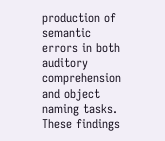production of semantic errors in both auditory comprehension and object naming tasks. These findings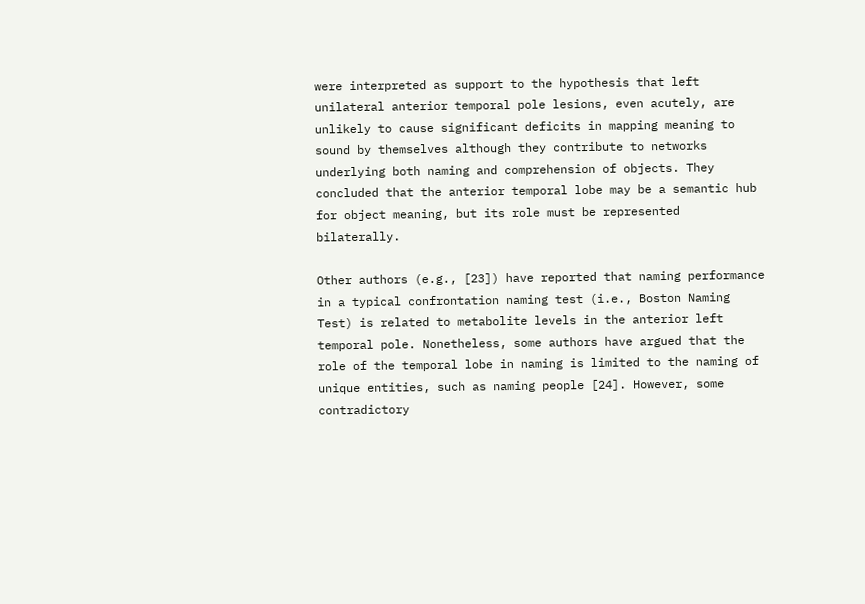were interpreted as support to the hypothesis that left unilateral anterior temporal pole lesions, even acutely, are unlikely to cause significant deficits in mapping meaning to sound by themselves although they contribute to networks underlying both naming and comprehension of objects. They concluded that the anterior temporal lobe may be a semantic hub for object meaning, but its role must be represented bilaterally.

Other authors (e.g., [23]) have reported that naming performance in a typical confrontation naming test (i.e., Boston Naming Test) is related to metabolite levels in the anterior left temporal pole. Nonetheless, some authors have argued that the role of the temporal lobe in naming is limited to the naming of unique entities, such as naming people [24]. However, some contradictory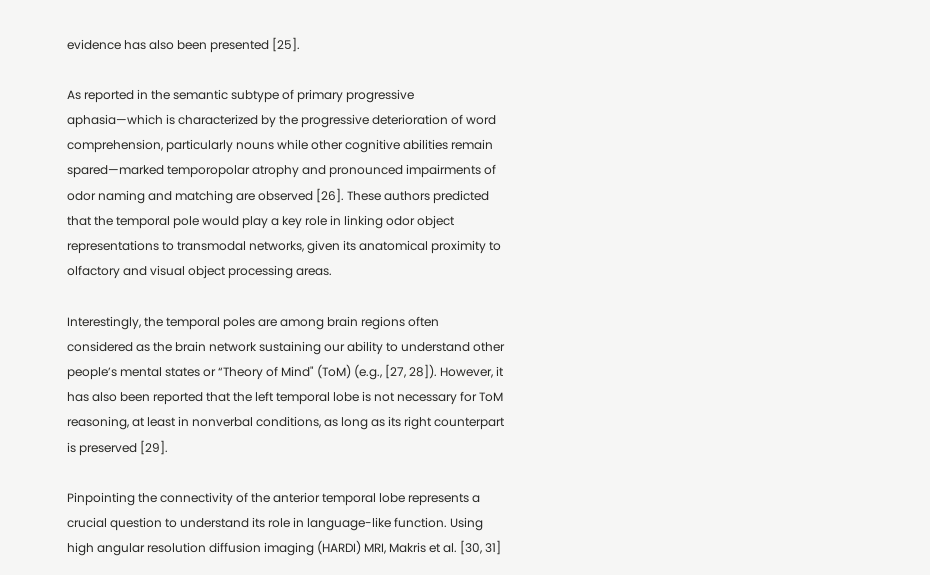evidence has also been presented [25].

As reported in the semantic subtype of primary progressive aphasia—which is characterized by the progressive deterioration of word comprehension, particularly nouns while other cognitive abilities remain spared—marked temporopolar atrophy and pronounced impairments of odor naming and matching are observed [26]. These authors predicted that the temporal pole would play a key role in linking odor object representations to transmodal networks, given its anatomical proximity to olfactory and visual object processing areas.

Interestingly, the temporal poles are among brain regions often considered as the brain network sustaining our ability to understand other people’s mental states or “Theory of Mind" (ToM) (e.g., [27, 28]). However, it has also been reported that the left temporal lobe is not necessary for ToM reasoning, at least in nonverbal conditions, as long as its right counterpart is preserved [29].

Pinpointing the connectivity of the anterior temporal lobe represents a crucial question to understand its role in language-like function. Using high angular resolution diffusion imaging (HARDI) MRI, Makris et al. [30, 31]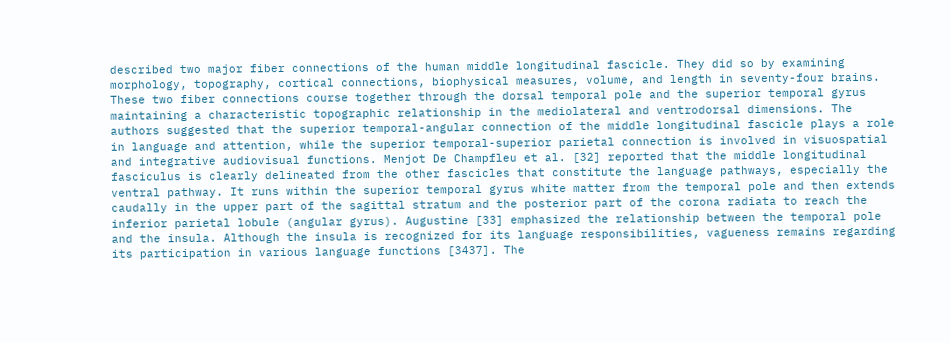described two major fiber connections of the human middle longitudinal fascicle. They did so by examining morphology, topography, cortical connections, biophysical measures, volume, and length in seventy-four brains. These two fiber connections course together through the dorsal temporal pole and the superior temporal gyrus maintaining a characteristic topographic relationship in the mediolateral and ventrodorsal dimensions. The authors suggested that the superior temporal-angular connection of the middle longitudinal fascicle plays a role in language and attention, while the superior temporal-superior parietal connection is involved in visuospatial and integrative audiovisual functions. Menjot De Champfleu et al. [32] reported that the middle longitudinal fasciculus is clearly delineated from the other fascicles that constitute the language pathways, especially the ventral pathway. It runs within the superior temporal gyrus white matter from the temporal pole and then extends caudally in the upper part of the sagittal stratum and the posterior part of the corona radiata to reach the inferior parietal lobule (angular gyrus). Augustine [33] emphasized the relationship between the temporal pole and the insula. Although the insula is recognized for its language responsibilities, vagueness remains regarding its participation in various language functions [3437]. The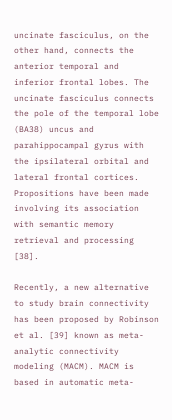uncinate fasciculus, on the other hand, connects the anterior temporal and inferior frontal lobes. The uncinate fasciculus connects the pole of the temporal lobe (BA38) uncus and parahippocampal gyrus with the ipsilateral orbital and lateral frontal cortices. Propositions have been made involving its association with semantic memory retrieval and processing [38].

Recently, a new alternative to study brain connectivity has been proposed by Robinson et al. [39] known as meta-analytic connectivity modeling (MACM). MACM is based in automatic meta-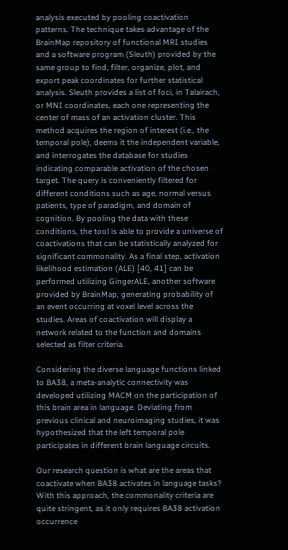analysis executed by pooling coactivation patterns. The technique takes advantage of the BrainMap repository of functional MRI studies and a software program (Sleuth) provided by the same group to find, filter, organize, plot, and export peak coordinates for further statistical analysis. Sleuth provides a list of foci, in Talairach, or MNI coordinates, each one representing the center of mass of an activation cluster. This method acquires the region of interest (i.e., the temporal pole), deems it the independent variable, and interrogates the database for studies indicating comparable activation of the chosen target. The query is conveniently filtered for different conditions such as age, normal versus patients, type of paradigm, and domain of cognition. By pooling the data with these conditions, the tool is able to provide a universe of coactivations that can be statistically analyzed for significant commonality. As a final step, activation likelihood estimation (ALE) [40, 41] can be performed utilizing GingerALE, another software provided by BrainMap, generating probability of an event occurring at voxel level across the studies. Areas of coactivation will display a network related to the function and domains selected as filter criteria.

Considering the diverse language functions linked to BA38, a meta-analytic connectivity was developed utilizing MACM on the participation of this brain area in language. Deviating from previous clinical and neuroimaging studies, it was hypothesized that the left temporal pole participates in different brain language circuits.

Our research question is what are the areas that coactivate when BA38 activates in language tasks? With this approach, the commonality criteria are quite stringent, as it only requires BA38 activation occurrence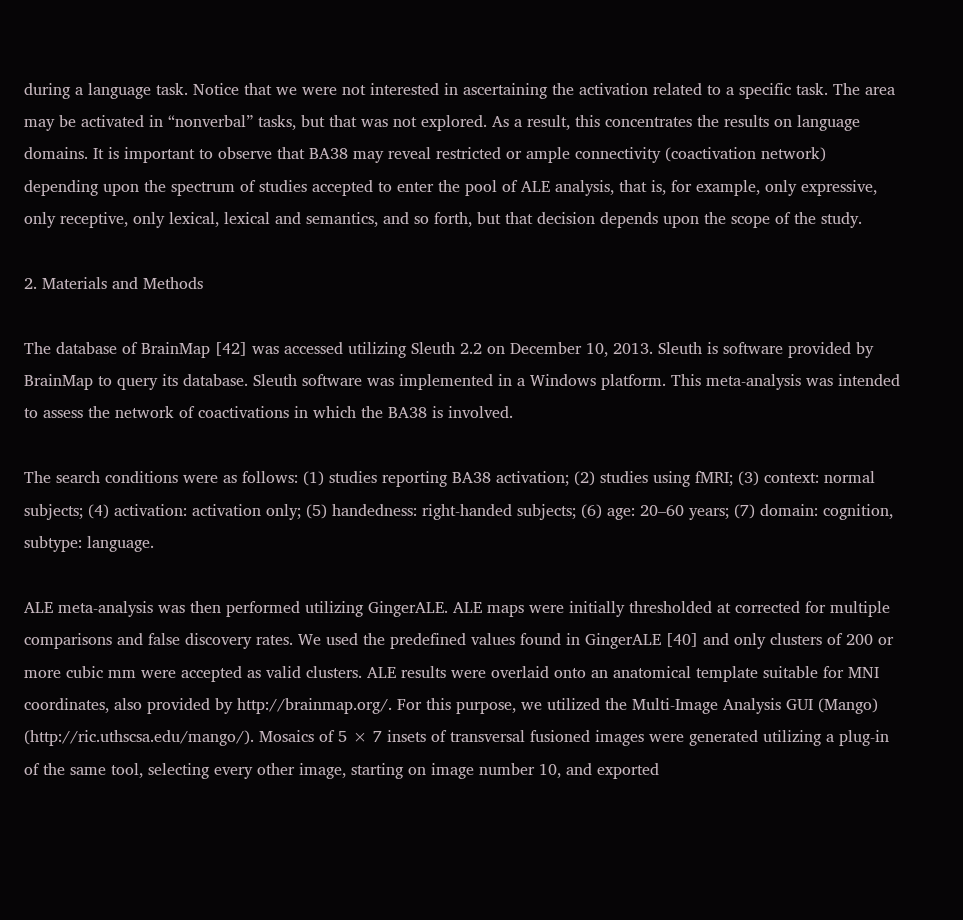during a language task. Notice that we were not interested in ascertaining the activation related to a specific task. The area may be activated in “nonverbal” tasks, but that was not explored. As a result, this concentrates the results on language domains. It is important to observe that BA38 may reveal restricted or ample connectivity (coactivation network) depending upon the spectrum of studies accepted to enter the pool of ALE analysis, that is, for example, only expressive, only receptive, only lexical, lexical and semantics, and so forth, but that decision depends upon the scope of the study.

2. Materials and Methods

The database of BrainMap [42] was accessed utilizing Sleuth 2.2 on December 10, 2013. Sleuth is software provided by BrainMap to query its database. Sleuth software was implemented in a Windows platform. This meta-analysis was intended to assess the network of coactivations in which the BA38 is involved.

The search conditions were as follows: (1) studies reporting BA38 activation; (2) studies using fMRI; (3) context: normal subjects; (4) activation: activation only; (5) handedness: right-handed subjects; (6) age: 20–60 years; (7) domain: cognition, subtype: language.

ALE meta-analysis was then performed utilizing GingerALE. ALE maps were initially thresholded at corrected for multiple comparisons and false discovery rates. We used the predefined values found in GingerALE [40] and only clusters of 200 or more cubic mm were accepted as valid clusters. ALE results were overlaid onto an anatomical template suitable for MNI coordinates, also provided by http://brainmap.org/. For this purpose, we utilized the Multi-Image Analysis GUI (Mango) (http://ric.uthscsa.edu/mango/). Mosaics of 5 × 7 insets of transversal fusioned images were generated utilizing a plug-in of the same tool, selecting every other image, starting on image number 10, and exported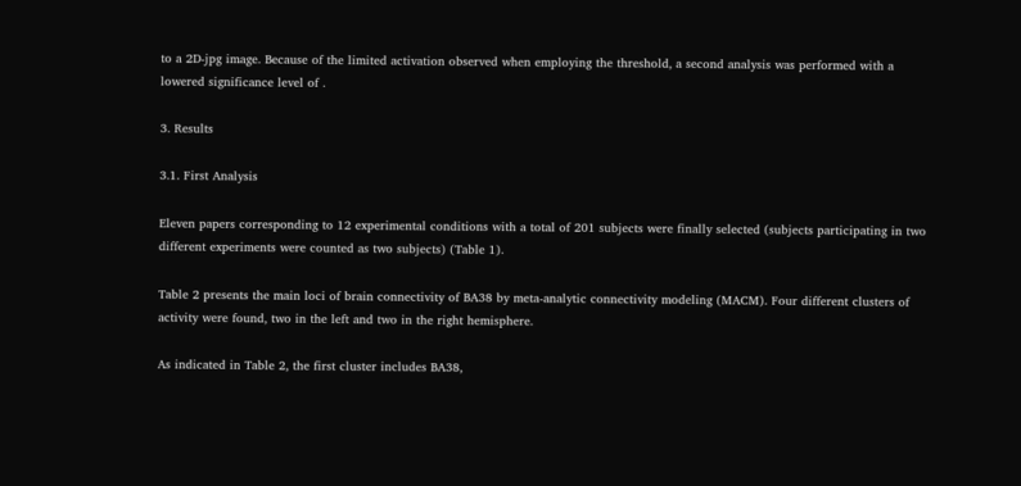to a 2D-jpg image. Because of the limited activation observed when employing the threshold, a second analysis was performed with a lowered significance level of .

3. Results

3.1. First Analysis

Eleven papers corresponding to 12 experimental conditions with a total of 201 subjects were finally selected (subjects participating in two different experiments were counted as two subjects) (Table 1).

Table 2 presents the main loci of brain connectivity of BA38 by meta-analytic connectivity modeling (MACM). Four different clusters of activity were found, two in the left and two in the right hemisphere.

As indicated in Table 2, the first cluster includes BA38,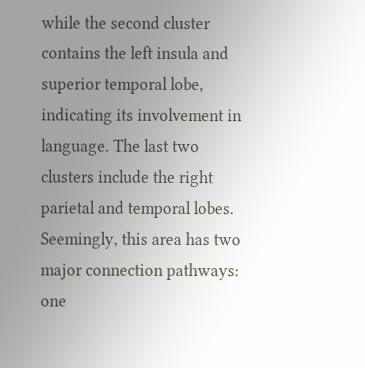while the second cluster contains the left insula and superior temporal lobe, indicating its involvement in language. The last two clusters include the right parietal and temporal lobes. Seemingly, this area has two major connection pathways: one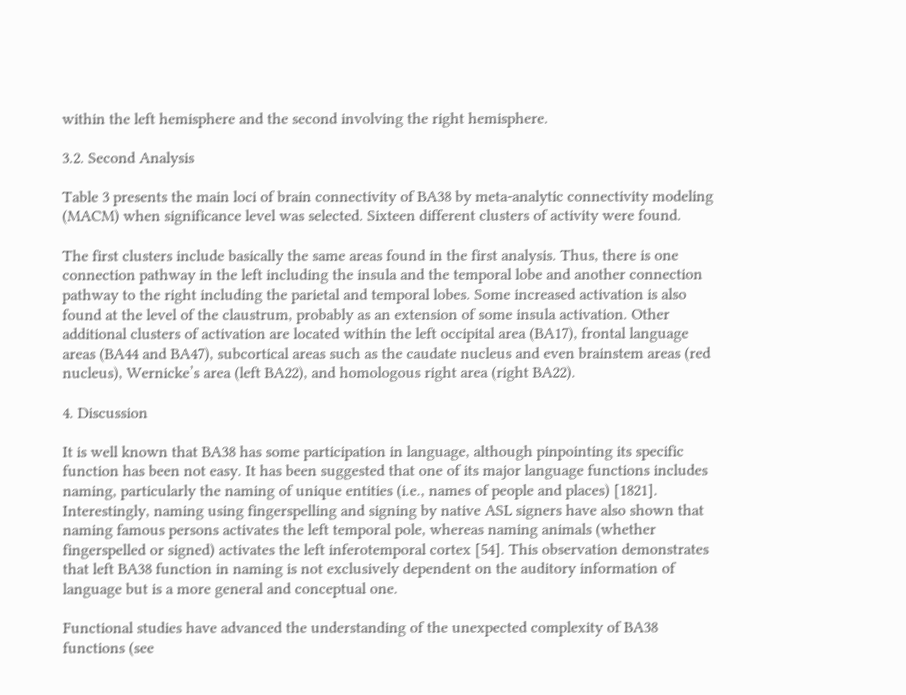within the left hemisphere and the second involving the right hemisphere.

3.2. Second Analysis

Table 3 presents the main loci of brain connectivity of BA38 by meta-analytic connectivity modeling (MACM) when significance level was selected. Sixteen different clusters of activity were found.

The first clusters include basically the same areas found in the first analysis. Thus, there is one connection pathway in the left including the insula and the temporal lobe and another connection pathway to the right including the parietal and temporal lobes. Some increased activation is also found at the level of the claustrum, probably as an extension of some insula activation. Other additional clusters of activation are located within the left occipital area (BA17), frontal language areas (BA44 and BA47), subcortical areas such as the caudate nucleus and even brainstem areas (red nucleus), Wernicke’s area (left BA22), and homologous right area (right BA22).

4. Discussion

It is well known that BA38 has some participation in language, although pinpointing its specific function has been not easy. It has been suggested that one of its major language functions includes naming, particularly the naming of unique entities (i.e., names of people and places) [1821]. Interestingly, naming using fingerspelling and signing by native ASL signers have also shown that naming famous persons activates the left temporal pole, whereas naming animals (whether fingerspelled or signed) activates the left inferotemporal cortex [54]. This observation demonstrates that left BA38 function in naming is not exclusively dependent on the auditory information of language but is a more general and conceptual one.

Functional studies have advanced the understanding of the unexpected complexity of BA38 functions (see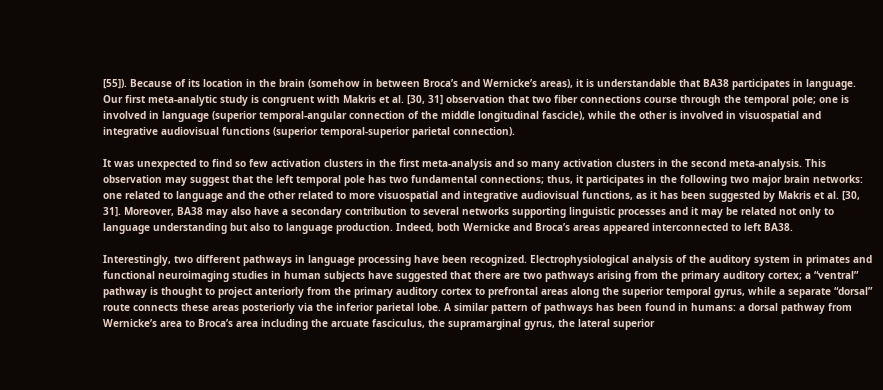[55]). Because of its location in the brain (somehow in between Broca’s and Wernicke’s areas), it is understandable that BA38 participates in language. Our first meta-analytic study is congruent with Makris et al. [30, 31] observation that two fiber connections course through the temporal pole; one is involved in language (superior temporal-angular connection of the middle longitudinal fascicle), while the other is involved in visuospatial and integrative audiovisual functions (superior temporal-superior parietal connection).

It was unexpected to find so few activation clusters in the first meta-analysis and so many activation clusters in the second meta-analysis. This observation may suggest that the left temporal pole has two fundamental connections; thus, it participates in the following two major brain networks: one related to language and the other related to more visuospatial and integrative audiovisual functions, as it has been suggested by Makris et al. [30, 31]. Moreover, BA38 may also have a secondary contribution to several networks supporting linguistic processes and it may be related not only to language understanding but also to language production. Indeed, both Wernicke and Broca’s areas appeared interconnected to left BA38.

Interestingly, two different pathways in language processing have been recognized. Electrophysiological analysis of the auditory system in primates and functional neuroimaging studies in human subjects have suggested that there are two pathways arising from the primary auditory cortex; a “ventral” pathway is thought to project anteriorly from the primary auditory cortex to prefrontal areas along the superior temporal gyrus, while a separate “dorsal” route connects these areas posteriorly via the inferior parietal lobe. A similar pattern of pathways has been found in humans: a dorsal pathway from Wernicke’s area to Broca’s area including the arcuate fasciculus, the supramarginal gyrus, the lateral superior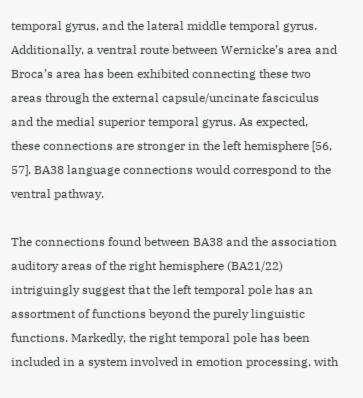temporal gyrus, and the lateral middle temporal gyrus. Additionally, a ventral route between Wernicke’s area and Broca’s area has been exhibited connecting these two areas through the external capsule/uncinate fasciculus and the medial superior temporal gyrus. As expected, these connections are stronger in the left hemisphere [56, 57]. BA38 language connections would correspond to the ventral pathway.

The connections found between BA38 and the association auditory areas of the right hemisphere (BA21/22) intriguingly suggest that the left temporal pole has an assortment of functions beyond the purely linguistic functions. Markedly, the right temporal pole has been included in a system involved in emotion processing, with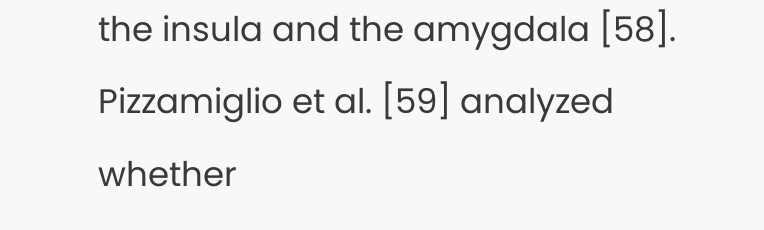the insula and the amygdala [58]. Pizzamiglio et al. [59] analyzed whether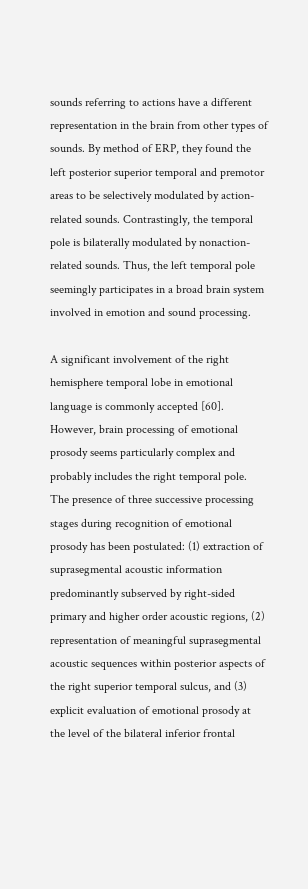sounds referring to actions have a different representation in the brain from other types of sounds. By method of ERP, they found the left posterior superior temporal and premotor areas to be selectively modulated by action-related sounds. Contrastingly, the temporal pole is bilaterally modulated by nonaction-related sounds. Thus, the left temporal pole seemingly participates in a broad brain system involved in emotion and sound processing.

A significant involvement of the right hemisphere temporal lobe in emotional language is commonly accepted [60]. However, brain processing of emotional prosody seems particularly complex and probably includes the right temporal pole. The presence of three successive processing stages during recognition of emotional prosody has been postulated: (1) extraction of suprasegmental acoustic information predominantly subserved by right-sided primary and higher order acoustic regions, (2) representation of meaningful suprasegmental acoustic sequences within posterior aspects of the right superior temporal sulcus, and (3) explicit evaluation of emotional prosody at the level of the bilateral inferior frontal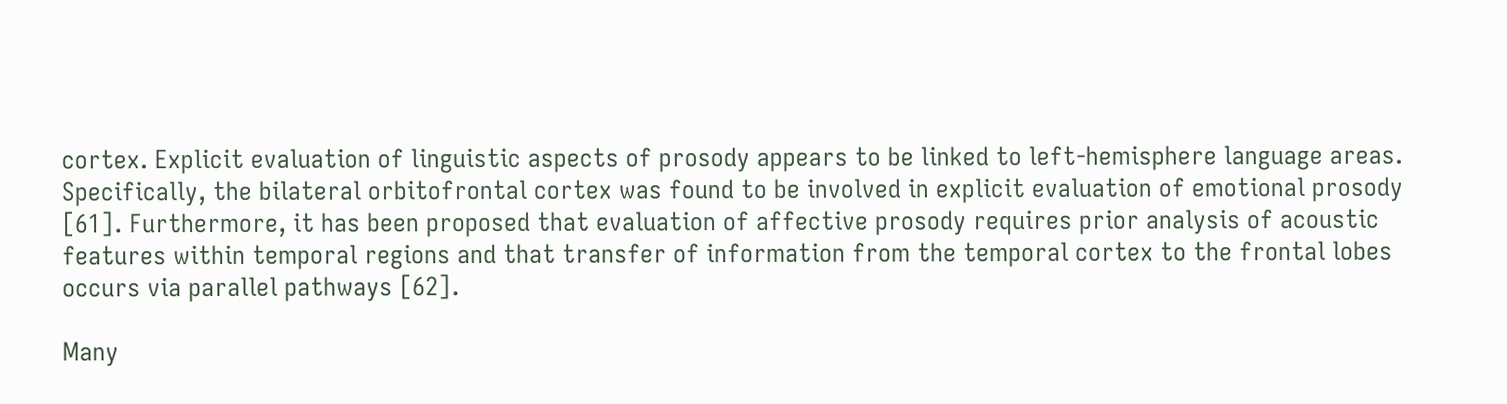cortex. Explicit evaluation of linguistic aspects of prosody appears to be linked to left-hemisphere language areas. Specifically, the bilateral orbitofrontal cortex was found to be involved in explicit evaluation of emotional prosody [61]. Furthermore, it has been proposed that evaluation of affective prosody requires prior analysis of acoustic features within temporal regions and that transfer of information from the temporal cortex to the frontal lobes occurs via parallel pathways [62].

Many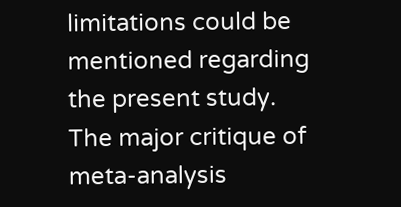limitations could be mentioned regarding the present study. The major critique of meta-analysis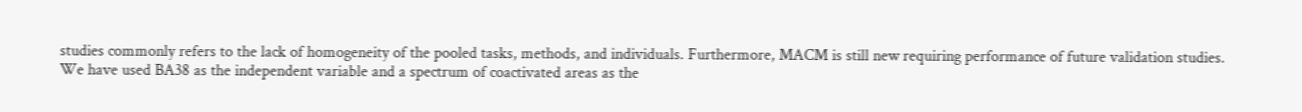studies commonly refers to the lack of homogeneity of the pooled tasks, methods, and individuals. Furthermore, MACM is still new requiring performance of future validation studies. We have used BA38 as the independent variable and a spectrum of coactivated areas as the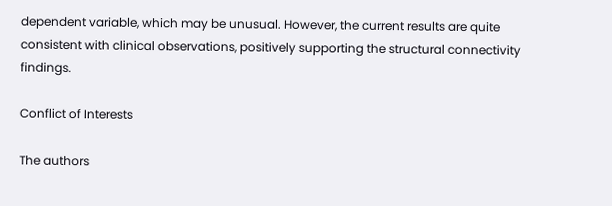dependent variable, which may be unusual. However, the current results are quite consistent with clinical observations, positively supporting the structural connectivity findings.

Conflict of Interests

The authors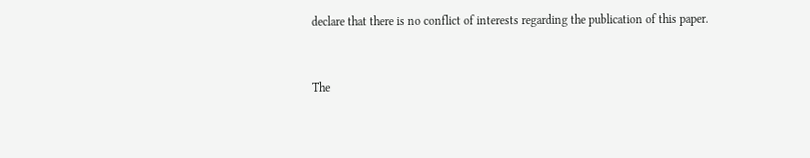declare that there is no conflict of interests regarding the publication of this paper.


The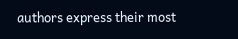authors express their most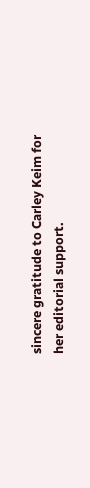sincere gratitude to Carley Keim for her editorial support.